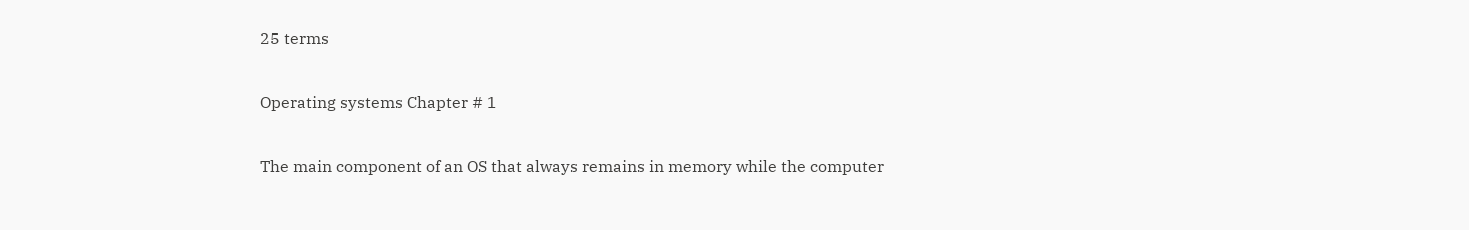25 terms

Operating systems Chapter # 1

The main component of an OS that always remains in memory while the computer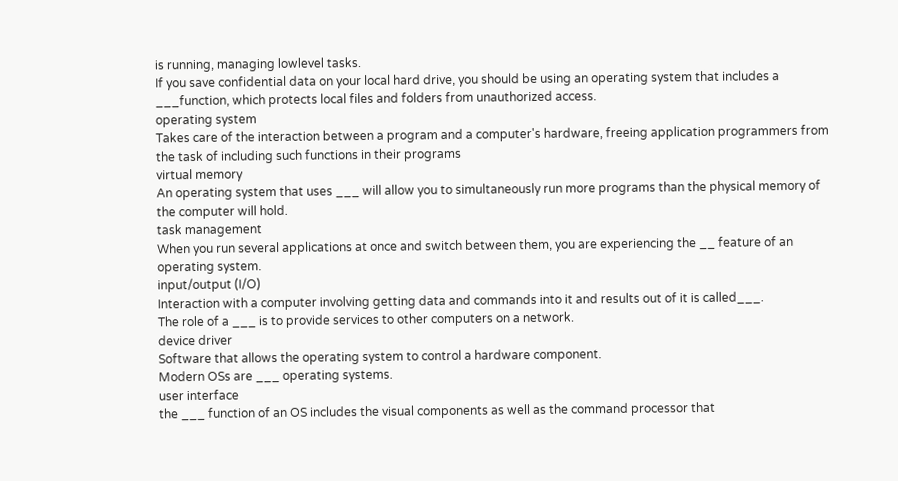is running, managing lowlevel tasks.
If you save confidential data on your local hard drive, you should be using an operating system that includes a ___function, which protects local files and folders from unauthorized access.
operating system
Takes care of the interaction between a program and a computer's hardware, freeing application programmers from the task of including such functions in their programs
virtual memory
An operating system that uses ___ will allow you to simultaneously run more programs than the physical memory of the computer will hold.
task management
When you run several applications at once and switch between them, you are experiencing the __ feature of an operating system.
input/output (I/O)
Interaction with a computer involving getting data and commands into it and results out of it is called___.
The role of a ___ is to provide services to other computers on a network.
device driver
Software that allows the operating system to control a hardware component.
Modern OSs are ___ operating systems.
user interface
the ___ function of an OS includes the visual components as well as the command processor that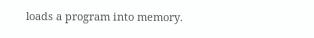loads a program into memory.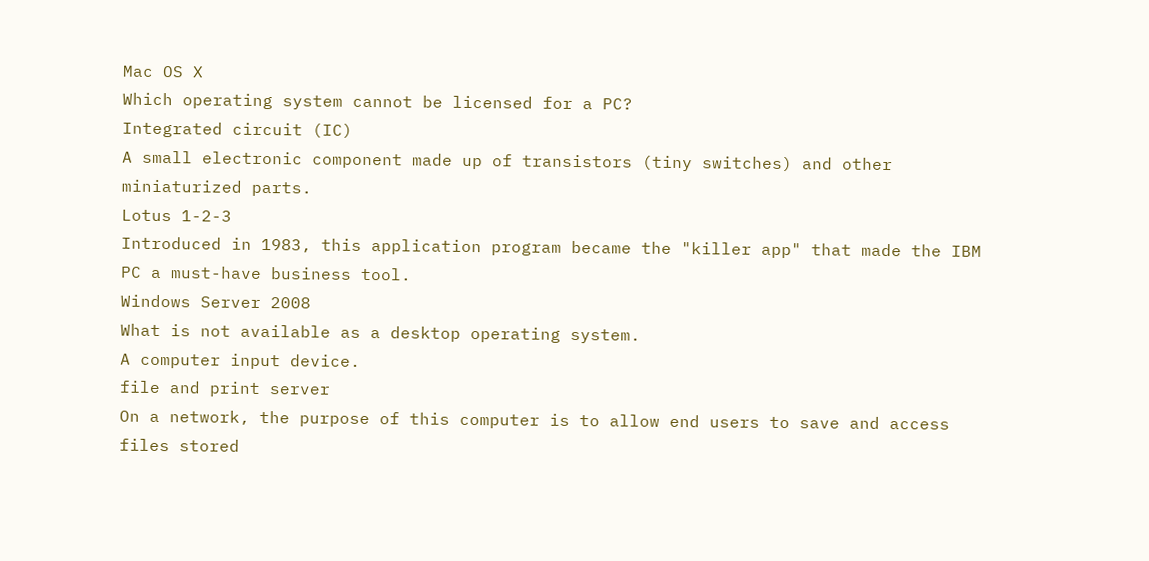Mac OS X
Which operating system cannot be licensed for a PC?
Integrated circuit (IC)
A small electronic component made up of transistors (tiny switches) and other miniaturized parts.
Lotus 1-2-3
Introduced in 1983, this application program became the "killer app" that made the IBM PC a must-have business tool.
Windows Server 2008
What is not available as a desktop operating system.
A computer input device.
file and print server
On a network, the purpose of this computer is to allow end users to save and access files stored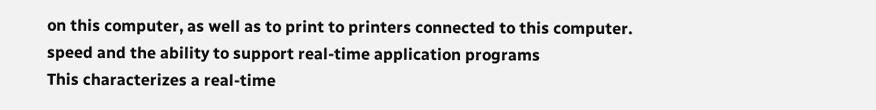on this computer, as well as to print to printers connected to this computer.
speed and the ability to support real-time application programs
This characterizes a real-time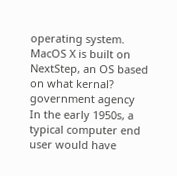operating system.
MacOS X is built on NextStep, an OS based on what kernal?
government agency
In the early 1950s, a typical computer end user would have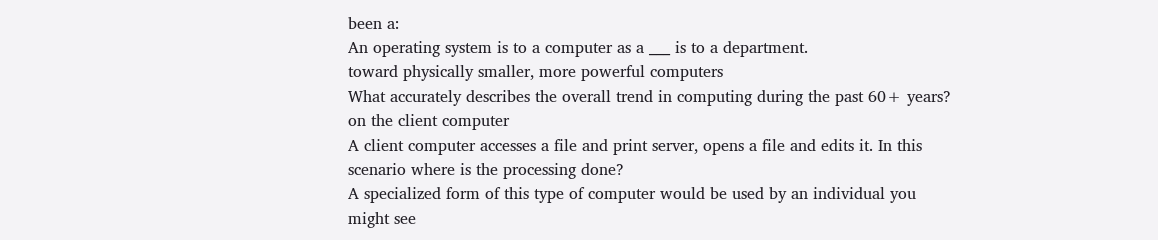been a:
An operating system is to a computer as a ___ is to a department.
toward physically smaller, more powerful computers
What accurately describes the overall trend in computing during the past 60+ years?
on the client computer
A client computer accesses a file and print server, opens a file and edits it. In this scenario where is the processing done?
A specialized form of this type of computer would be used by an individual you might see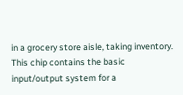in a grocery store aisle, taking inventory.
This chip contains the basic input/output system for a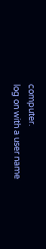computer.
log on with a user name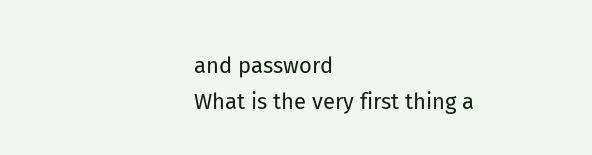and password
What is the very first thing a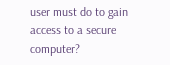user must do to gain access to a secure computer?